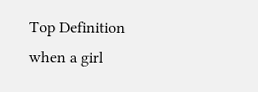Top Definition
when a girl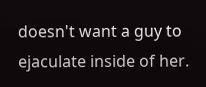doesn't want a guy to ejaculate inside of her.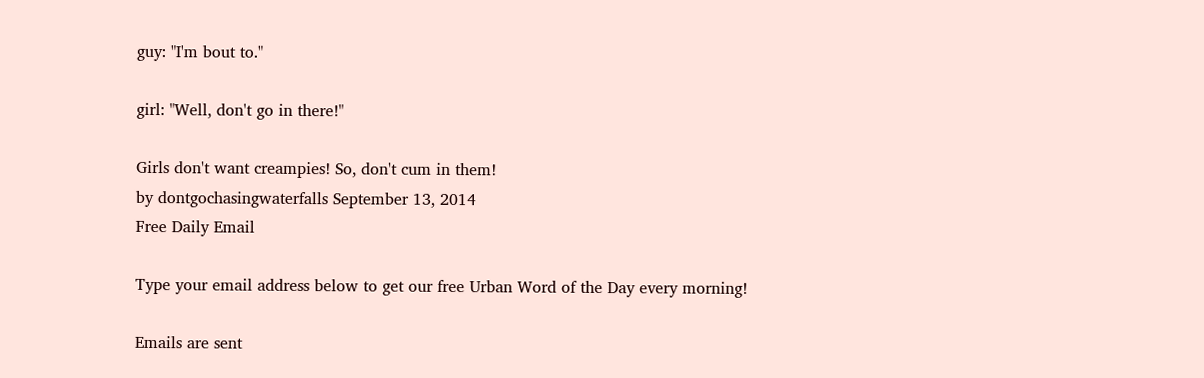guy: "I'm bout to."

girl: "Well, don't go in there!"

Girls don't want creampies! So, don't cum in them!
by dontgochasingwaterfalls September 13, 2014
Free Daily Email

Type your email address below to get our free Urban Word of the Day every morning!

Emails are sent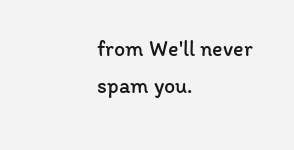from We'll never spam you.